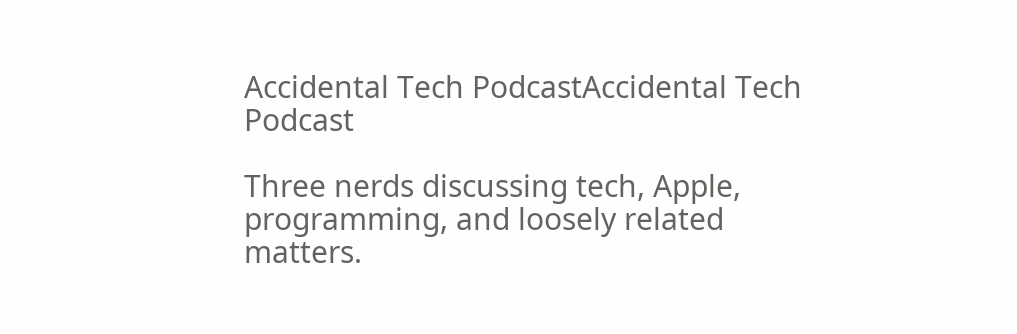Accidental Tech PodcastAccidental Tech Podcast

Three nerds discussing tech, Apple, programming, and loosely related matters.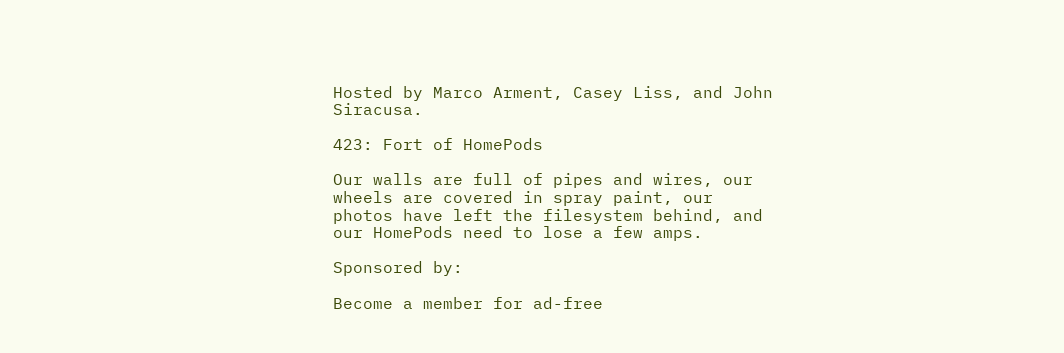Hosted by Marco Arment, Casey Liss, and John Siracusa.

423: Fort of HomePods

Our walls are full of pipes and wires, our wheels are covered in spray paint, our photos have left the filesystem behind, and our HomePods need to lose a few amps.

Sponsored by:

Become a member for ad-free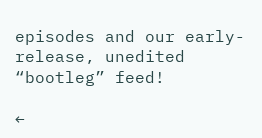episodes and our early-release, unedited “bootleg” feed!

←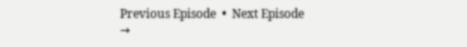Previous Episode  •  Next Episode →